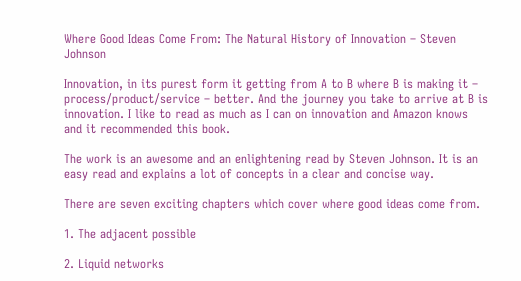Where Good Ideas Come From: The Natural History of Innovation – Steven Johnson

Innovation, in its purest form it getting from A to B where B is making it – process/product/service – better. And the journey you take to arrive at B is innovation. I like to read as much as I can on innovation and Amazon knows and it recommended this book.

The work is an awesome and an enlightening read by Steven Johnson. It is an easy read and explains a lot of concepts in a clear and concise way.

There are seven exciting chapters which cover where good ideas come from.

1. The adjacent possible

2. Liquid networks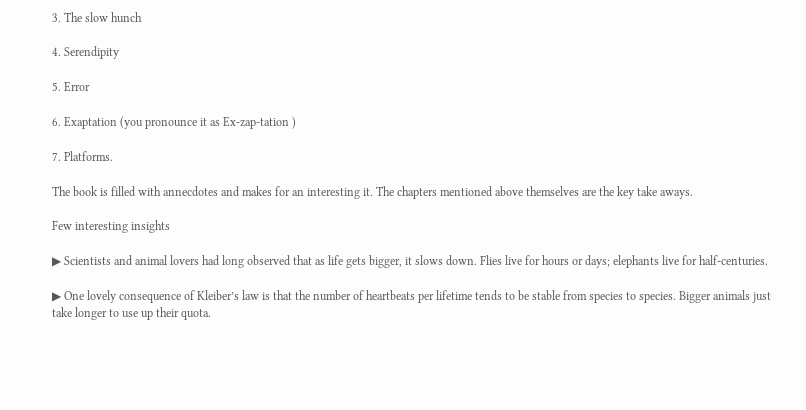3. The slow hunch

4. Serendipity

5. Error

6. Exaptation (you pronounce it as Ex-zap-tation )

7. Platforms.

The book is filled with annecdotes and makes for an interesting it. The chapters mentioned above themselves are the key take aways.

Few interesting insights

▶ Scientists and animal lovers had long observed that as life gets bigger, it slows down. Flies live for hours or days; elephants live for half-centuries.

▶ One lovely consequence of Kleiber’s law is that the number of heartbeats per lifetime tends to be stable from species to species. Bigger animals just take longer to use up their quota.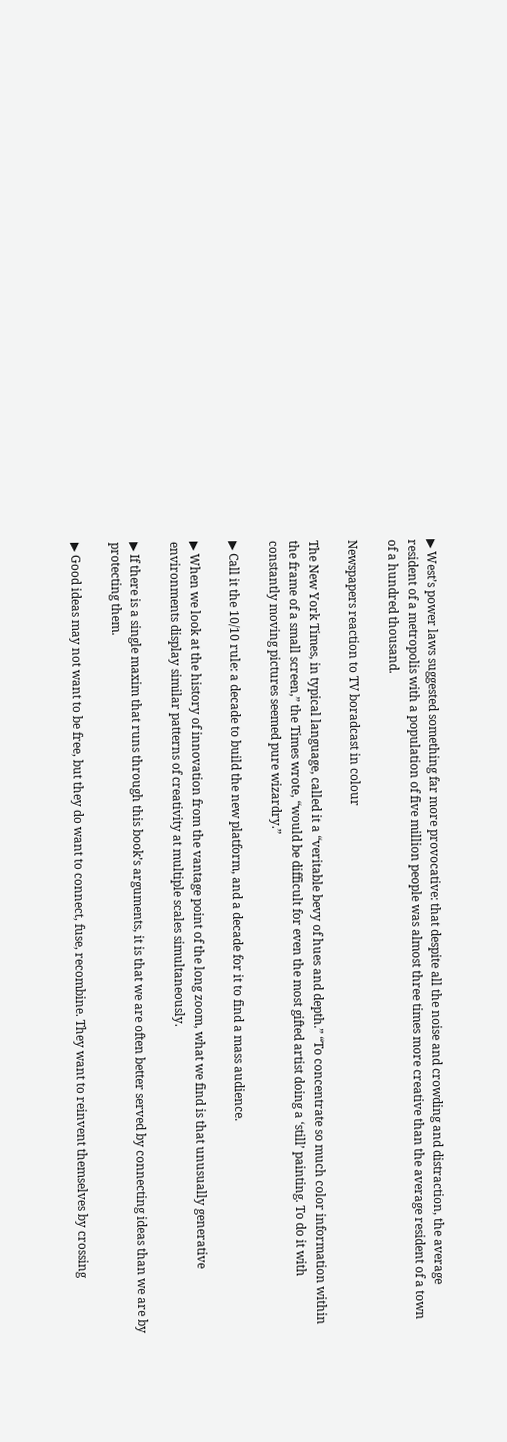▶ West’s power laws suggested something far more provocative: that despite all the noise and crowding and distraction, the average resident of a metropolis with a population of five million people was almost three times more creative than the average resident of a town of a hundred thousand.

Newspapers reaction to TV boradcast in colour

The New York Times, in typical language, called it a “veritable bevy of hues and depth.” “To concentrate so much color information within the frame of a small screen,” the Times wrote, “would be difficult for even the most gifted artist doing a ‘still’ painting. To do it with constantly moving pictures seemed pure wizardry.”

▶ Call it the 10/10 rule: a decade to build the new platform, and a decade for it to find a mass audience.

▶ When we look at the history of innovation from the vantage point of the long zoom, what we find is that unusually generative environments display similar patterns of creativity at multiple scales simultaneously.

▶ If there is a single maxim that runs through this book’s arguments, it is that we are often better served by connecting ideas than we are by protecting them.

▶ Good ideas may not want to be free, but they do want to connect, fuse, recombine. They want to reinvent themselves by crossing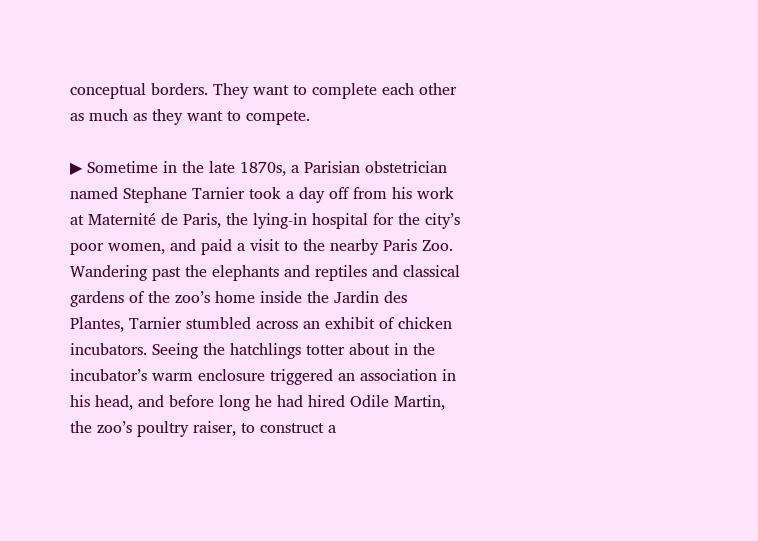conceptual borders. They want to complete each other as much as they want to compete.

▶ Sometime in the late 1870s, a Parisian obstetrician named Stephane Tarnier took a day off from his work at Maternité de Paris, the lying-in hospital for the city’s poor women, and paid a visit to the nearby Paris Zoo. Wandering past the elephants and reptiles and classical gardens of the zoo’s home inside the Jardin des Plantes, Tarnier stumbled across an exhibit of chicken incubators. Seeing the hatchlings totter about in the incubator’s warm enclosure triggered an association in his head, and before long he had hired Odile Martin, the zoo’s poultry raiser, to construct a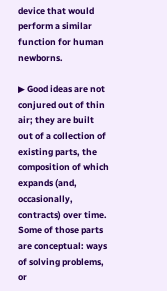device that would perform a similar function for human newborns.

▶ Good ideas are not conjured out of thin air; they are built out of a collection of existing parts, the composition of which expands (and, occasionally, contracts) over time. Some of those parts are conceptual: ways of solving problems, or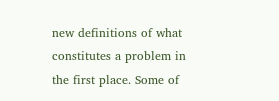new definitions of what constitutes a problem in the first place. Some of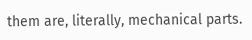them are, literally, mechanical parts.